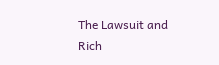The Lawsuit and Rich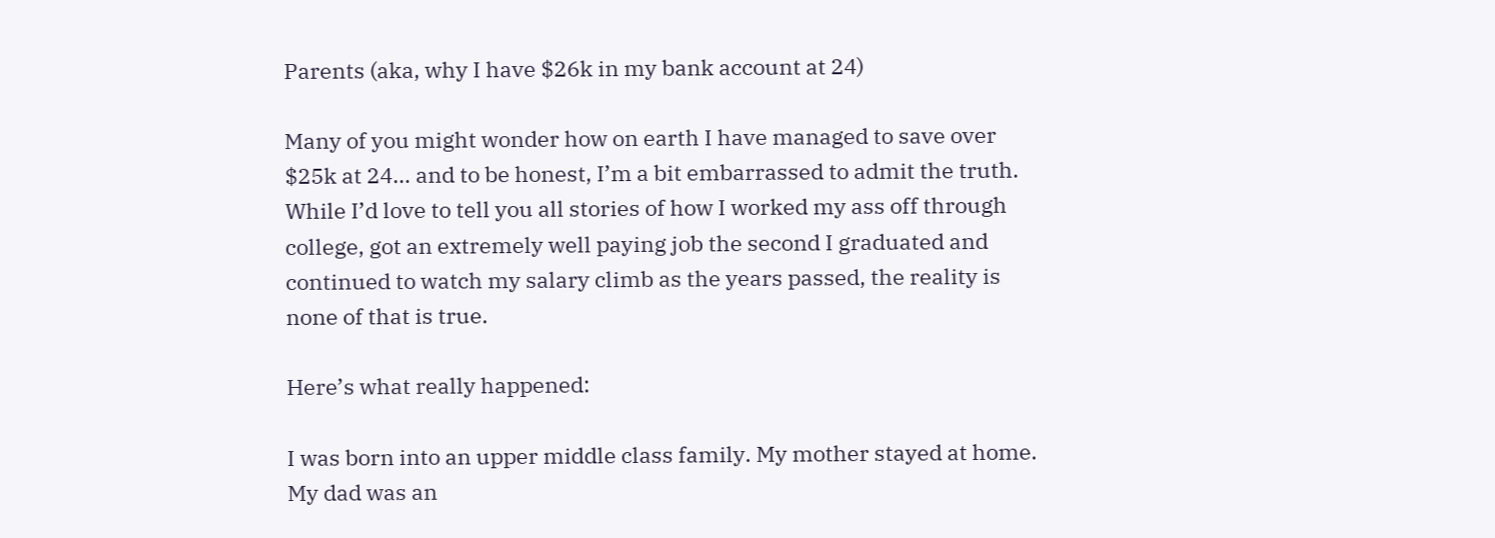Parents (aka, why I have $26k in my bank account at 24)

Many of you might wonder how on earth I have managed to save over $25k at 24… and to be honest, I’m a bit embarrassed to admit the truth. While I’d love to tell you all stories of how I worked my ass off through college, got an extremely well paying job the second I graduated and continued to watch my salary climb as the years passed, the reality is none of that is true.

Here’s what really happened:

I was born into an upper middle class family. My mother stayed at home. My dad was an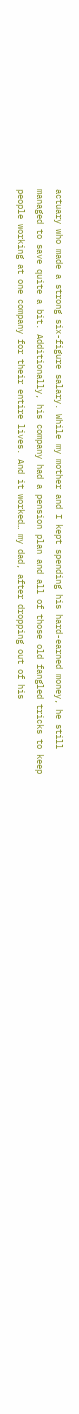actuary who made a strong six-figure salary. While my mother and I kept spending his hard-earned money, he still managed to save quite a bit. Additionally, his company had a pension plan and all of those old fangled tricks to keep people working at one company for their entire lives. And it worked… my dad, after dropping out of his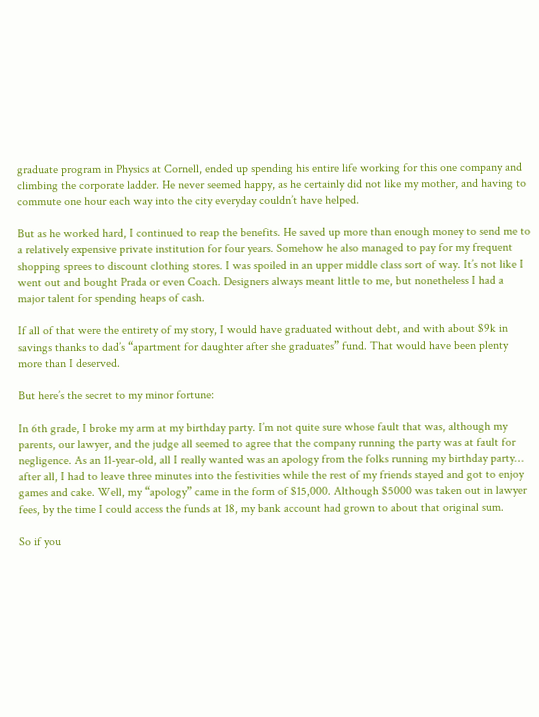graduate program in Physics at Cornell, ended up spending his entire life working for this one company and climbing the corporate ladder. He never seemed happy, as he certainly did not like my mother, and having to commute one hour each way into the city everyday couldn’t have helped.

But as he worked hard, I continued to reap the benefits. He saved up more than enough money to send me to a relatively expensive private institution for four years. Somehow he also managed to pay for my frequent shopping sprees to discount clothing stores. I was spoiled in an upper middle class sort of way. It’s not like I went out and bought Prada or even Coach. Designers always meant little to me, but nonetheless I had a major talent for spending heaps of cash.

If all of that were the entirety of my story, I would have graduated without debt, and with about $9k in savings thanks to dad’s “apartment for daughter after she graduates” fund. That would have been plenty more than I deserved.

But here’s the secret to my minor fortune:

In 6th grade, I broke my arm at my birthday party. I’m not quite sure whose fault that was, although my parents, our lawyer, and the judge all seemed to agree that the company running the party was at fault for negligence. As an 11-year-old, all I really wanted was an apology from the folks running my birthday party… after all, I had to leave three minutes into the festivities while the rest of my friends stayed and got to enjoy games and cake. Well, my “apology” came in the form of $15,000. Although $5000 was taken out in lawyer fees, by the time I could access the funds at 18, my bank account had grown to about that original sum.

So if you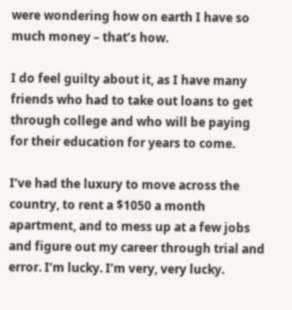were wondering how on earth I have so much money – that’s how.

I do feel guilty about it, as I have many friends who had to take out loans to get through college and who will be paying for their education for years to come.

I’ve had the luxury to move across the country, to rent a $1050 a month apartment, and to mess up at a few jobs and figure out my career through trial and error. I’m lucky. I’m very, very lucky.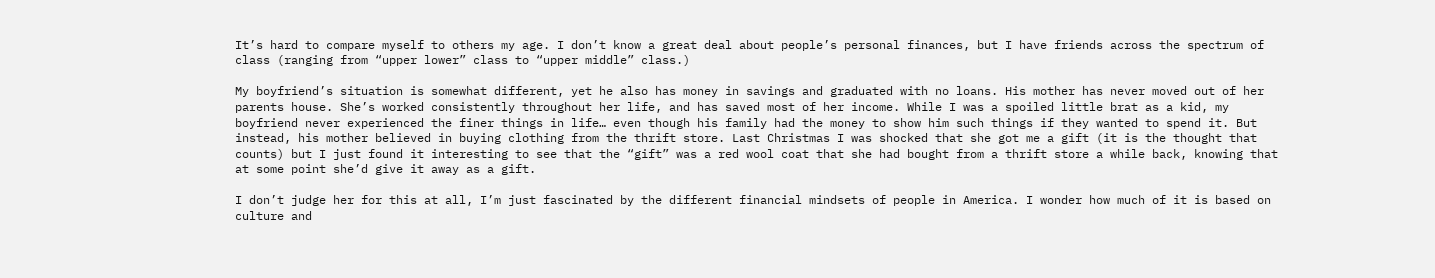It’s hard to compare myself to others my age. I don’t know a great deal about people’s personal finances, but I have friends across the spectrum of class (ranging from “upper lower” class to “upper middle” class.)

My boyfriend’s situation is somewhat different, yet he also has money in savings and graduated with no loans. His mother has never moved out of her parents house. She’s worked consistently throughout her life, and has saved most of her income. While I was a spoiled little brat as a kid, my boyfriend never experienced the finer things in life… even though his family had the money to show him such things if they wanted to spend it. But instead, his mother believed in buying clothing from the thrift store. Last Christmas I was shocked that she got me a gift (it is the thought that counts) but I just found it interesting to see that the “gift” was a red wool coat that she had bought from a thrift store a while back, knowing that at some point she’d give it away as a gift.

I don’t judge her for this at all, I’m just fascinated by the different financial mindsets of people in America. I wonder how much of it is based on culture and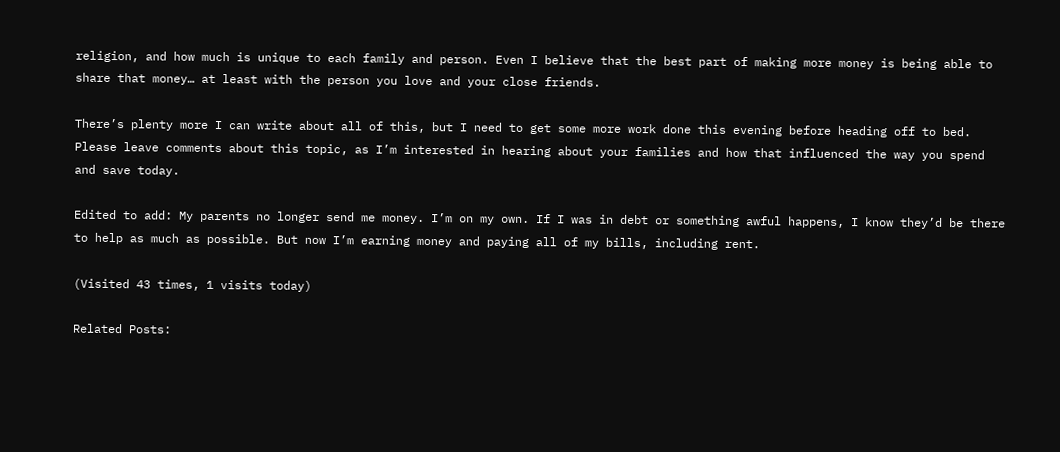religion, and how much is unique to each family and person. Even I believe that the best part of making more money is being able to share that money… at least with the person you love and your close friends.

There’s plenty more I can write about all of this, but I need to get some more work done this evening before heading off to bed. Please leave comments about this topic, as I’m interested in hearing about your families and how that influenced the way you spend and save today.

Edited to add: My parents no longer send me money. I’m on my own. If I was in debt or something awful happens, I know they’d be there to help as much as possible. But now I’m earning money and paying all of my bills, including rent.

(Visited 43 times, 1 visits today)

Related Posts: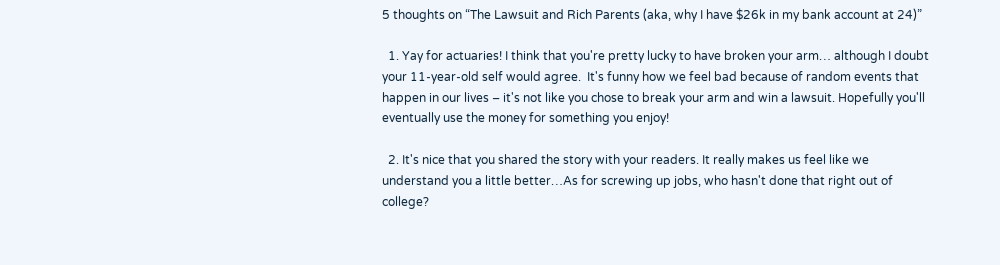5 thoughts on “The Lawsuit and Rich Parents (aka, why I have $26k in my bank account at 24)”

  1. Yay for actuaries! I think that you're pretty lucky to have broken your arm… although I doubt your 11-year-old self would agree.  It's funny how we feel bad because of random events that happen in our lives – it's not like you chose to break your arm and win a lawsuit. Hopefully you'll eventually use the money for something you enjoy!

  2. It's nice that you shared the story with your readers. It really makes us feel like we understand you a little better…As for screwing up jobs, who hasn't done that right out of college?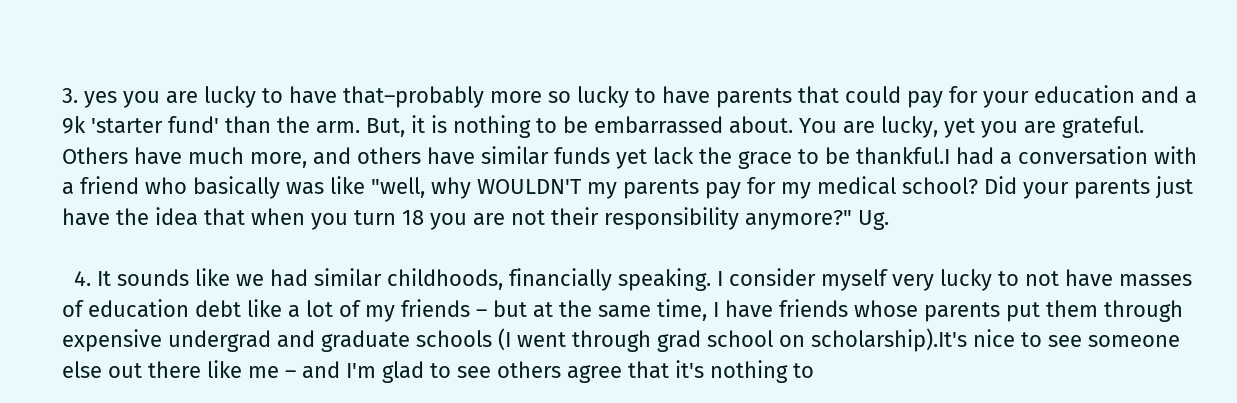3. yes you are lucky to have that–probably more so lucky to have parents that could pay for your education and a 9k 'starter fund' than the arm. But, it is nothing to be embarrassed about. You are lucky, yet you are grateful. Others have much more, and others have similar funds yet lack the grace to be thankful.I had a conversation with a friend who basically was like "well, why WOULDN'T my parents pay for my medical school? Did your parents just have the idea that when you turn 18 you are not their responsibility anymore?" Ug.

  4. It sounds like we had similar childhoods, financially speaking. I consider myself very lucky to not have masses of education debt like a lot of my friends – but at the same time, I have friends whose parents put them through expensive undergrad and graduate schools (I went through grad school on scholarship).It's nice to see someone else out there like me – and I'm glad to see others agree that it's nothing to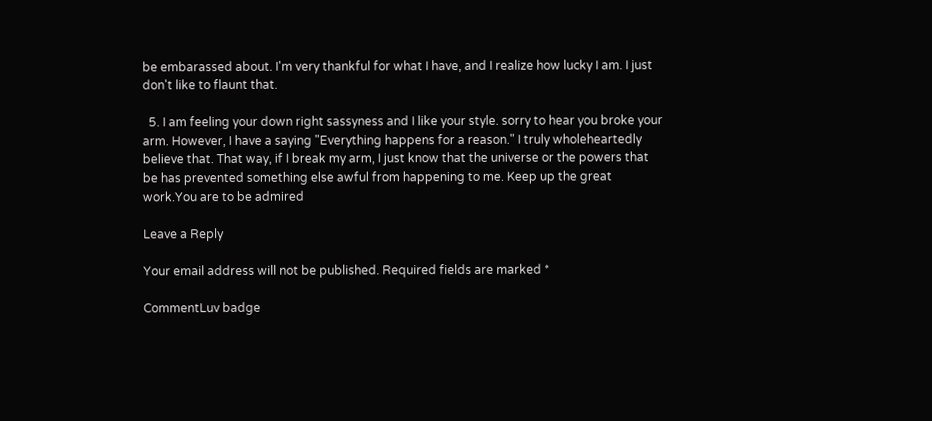be embarassed about. I'm very thankful for what I have, and I realize how lucky I am. I just don't like to flaunt that.

  5. I am feeling your down right sassyness and I like your style. sorry to hear you broke your arm. However, I have a saying "Everything happens for a reason." I truly wholeheartedly believe that. That way, if I break my arm, I just know that the universe or the powers that be has prevented something else awful from happening to me. Keep up the great work.You are to be admired

Leave a Reply

Your email address will not be published. Required fields are marked *

CommentLuv badge